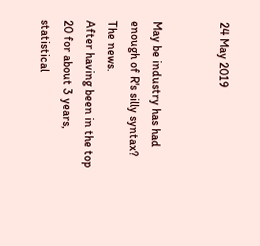24 May 2019


May be industry has had enough of R's silly syntax? The news.
After having been in the top 20 for about 3 years, statistical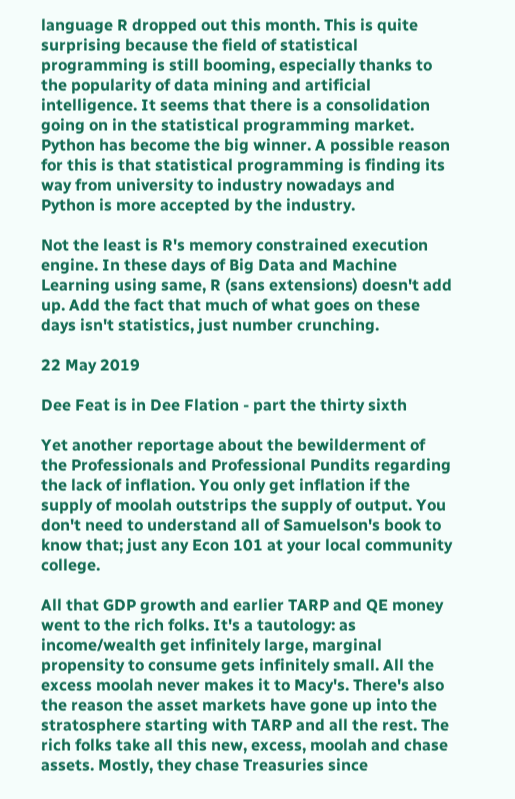language R dropped out this month. This is quite surprising because the field of statistical programming is still booming, especially thanks to the popularity of data mining and artificial intelligence. It seems that there is a consolidation going on in the statistical programming market. Python has become the big winner. A possible reason for this is that statistical programming is finding its way from university to industry nowadays and Python is more accepted by the industry.

Not the least is R's memory constrained execution engine. In these days of Big Data and Machine Learning using same, R (sans extensions) doesn't add up. Add the fact that much of what goes on these days isn't statistics, just number crunching.

22 May 2019

Dee Feat is in Dee Flation - part the thirty sixth

Yet another reportage about the bewilderment of the Professionals and Professional Pundits regarding the lack of inflation. You only get inflation if the supply of moolah outstrips the supply of output. You don't need to understand all of Samuelson's book to know that; just any Econ 101 at your local community college.

All that GDP growth and earlier TARP and QE money went to the rich folks. It's a tautology: as income/wealth get infinitely large, marginal propensity to consume gets infinitely small. All the excess moolah never makes it to Macy's. There's also the reason the asset markets have gone up into the stratosphere starting with TARP and all the rest. The rich folks take all this new, excess, moolah and chase assets. Mostly, they chase Treasuries since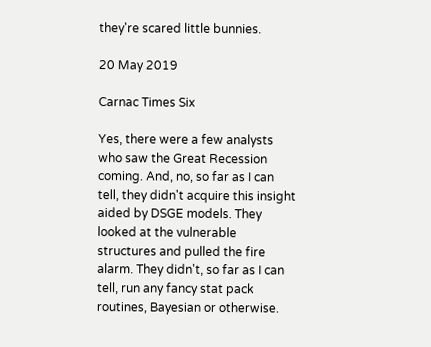they're scared little bunnies.

20 May 2019

Carnac Times Six

Yes, there were a few analysts who saw the Great Recession coming. And, no, so far as I can tell, they didn't acquire this insight aided by DSGE models. They looked at the vulnerable structures and pulled the fire alarm. They didn't, so far as I can tell, run any fancy stat pack routines, Bayesian or otherwise.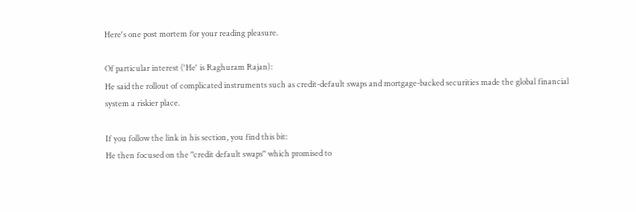Here's one post mortem for your reading pleasure.

Of particular interest ('He' is Raghuram Rajan):
He said the rollout of complicated instruments such as credit-default swaps and mortgage-backed securities made the global financial system a riskier place.

If you follow the link in his section, you find this bit:
He then focused on the "credit default swaps" which promised to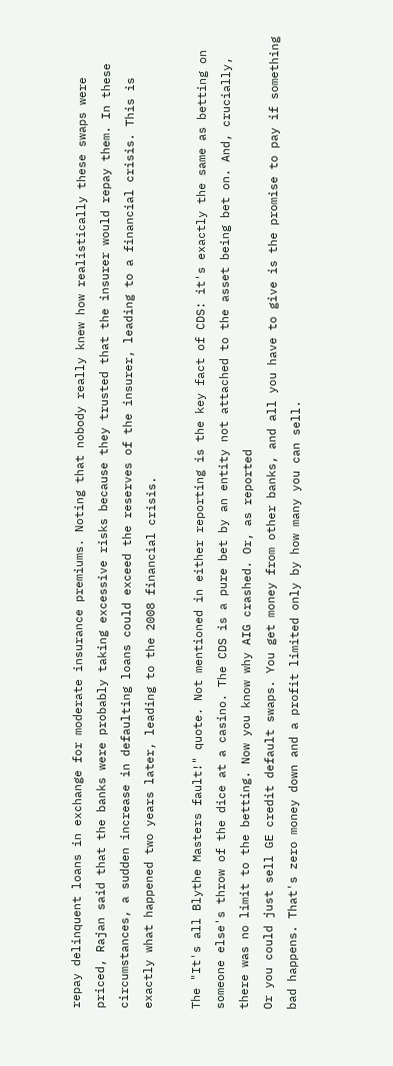repay delinquent loans in exchange for moderate insurance premiums. Noting that nobody really knew how realistically these swaps were priced, Rajan said that the banks were probably taking excessive risks because they trusted that the insurer would repay them. In these circumstances, a sudden increase in defaulting loans could exceed the reserves of the insurer, leading to a financial crisis. This is exactly what happened two years later, leading to the 2008 financial crisis.

The "It's all Blythe Masters fault!" quote. Not mentioned in either reporting is the key fact of CDS: it's exactly the same as betting on someone else's throw of the dice at a casino. The CDS is a pure bet by an entity not attached to the asset being bet on. And, crucially, there was no limit to the betting. Now you know why AIG crashed. Or, as reported
Or you could just sell GE credit default swaps. You get money from other banks, and all you have to give is the promise to pay if something bad happens. That's zero money down and a profit limited only by how many you can sell.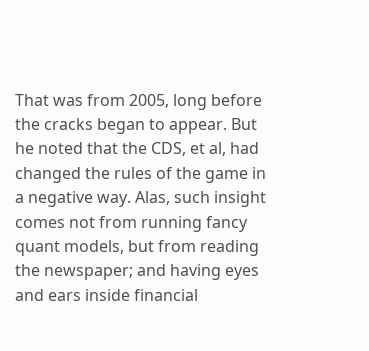That was from 2005, long before the cracks began to appear. But he noted that the CDS, et al, had changed the rules of the game in a negative way. Alas, such insight comes not from running fancy quant models, but from reading the newspaper; and having eyes and ears inside financial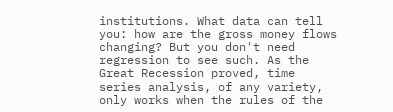institutions. What data can tell you: how are the gross money flows changing? But you don't need regression to see such. As the Great Recession proved, time series analysis, of any variety, only works when the rules of the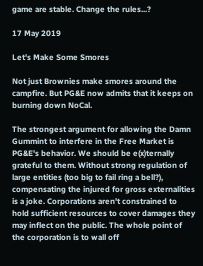game are stable. Change the rules...?

17 May 2019

Let's Make Some Smores

Not just Brownies make smores around the campfire. But PG&E now admits that it keeps on burning down NoCal.

The strongest argument for allowing the Damn Gummint to interfere in the Free Market is PG&E's behavior. We should be e(x)ternally grateful to them. Without strong regulation of large entities (too big to fail ring a bell?), compensating the injured for gross externalities is a joke. Corporations aren't constrained to hold sufficient resources to cover damages they may inflect on the public. The whole point of the corporation is to wall off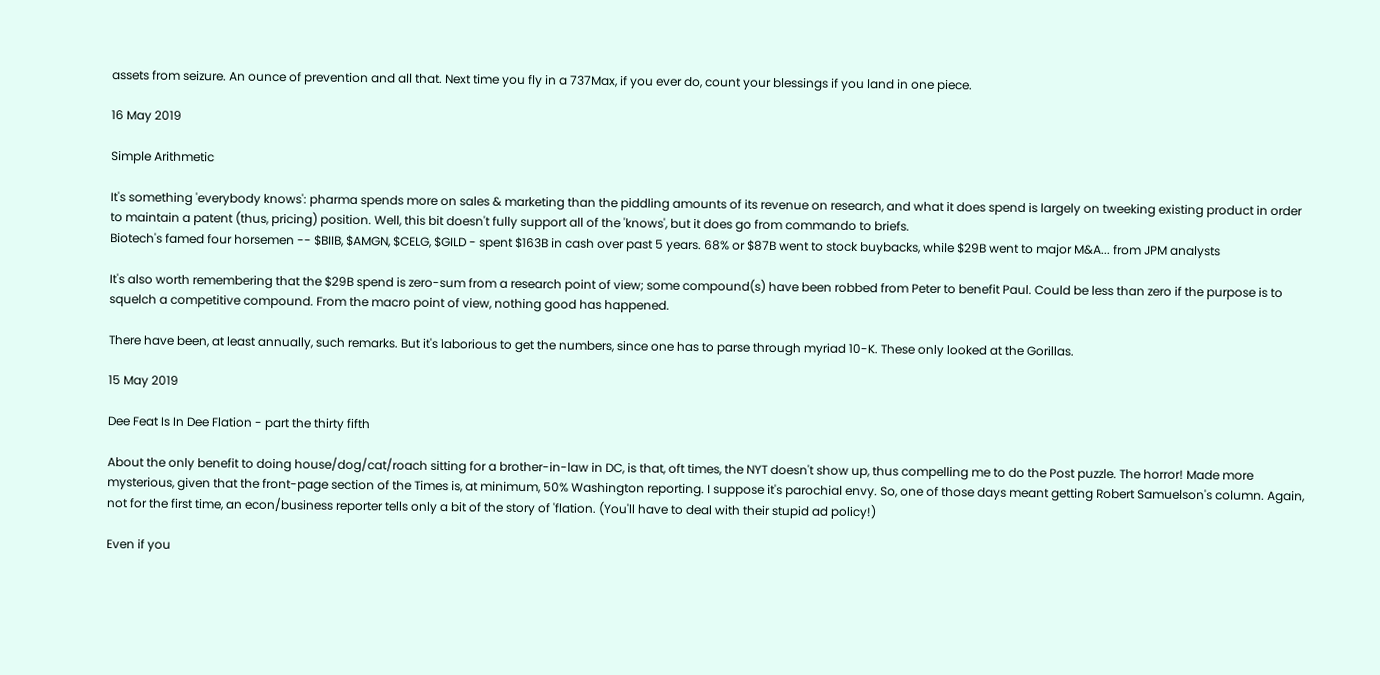assets from seizure. An ounce of prevention and all that. Next time you fly in a 737Max, if you ever do, count your blessings if you land in one piece.

16 May 2019

Simple Arithmetic

It's something 'everybody knows': pharma spends more on sales & marketing than the piddling amounts of its revenue on research, and what it does spend is largely on tweeking existing product in order to maintain a patent (thus, pricing) position. Well, this bit doesn't fully support all of the 'knows', but it does go from commando to briefs.
Biotech's famed four horsemen -- $BIIB, $AMGN, $CELG, $GILD - spent $163B in cash over past 5 years. 68% or $87B went to stock buybacks, while $29B went to major M&A... from JPM analysts

It's also worth remembering that the $29B spend is zero-sum from a research point of view; some compound(s) have been robbed from Peter to benefit Paul. Could be less than zero if the purpose is to squelch a competitive compound. From the macro point of view, nothing good has happened.

There have been, at least annually, such remarks. But it's laborious to get the numbers, since one has to parse through myriad 10-K. These only looked at the Gorillas.

15 May 2019

Dee Feat Is In Dee Flation - part the thirty fifth

About the only benefit to doing house/dog/cat/roach sitting for a brother-in-law in DC, is that, oft times, the NYT doesn't show up, thus compelling me to do the Post puzzle. The horror! Made more mysterious, given that the front-page section of the Times is, at minimum, 50% Washington reporting. I suppose it's parochial envy. So, one of those days meant getting Robert Samuelson's column. Again, not for the first time, an econ/business reporter tells only a bit of the story of 'flation. (You'll have to deal with their stupid ad policy!)

Even if you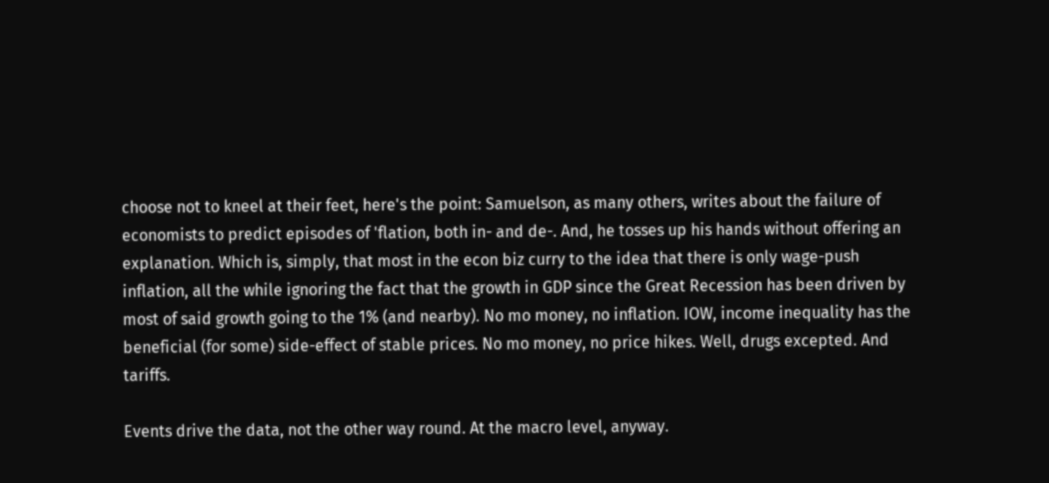choose not to kneel at their feet, here's the point: Samuelson, as many others, writes about the failure of economists to predict episodes of 'flation, both in- and de-. And, he tosses up his hands without offering an explanation. Which is, simply, that most in the econ biz curry to the idea that there is only wage-push inflation, all the while ignoring the fact that the growth in GDP since the Great Recession has been driven by most of said growth going to the 1% (and nearby). No mo money, no inflation. IOW, income inequality has the beneficial (for some) side-effect of stable prices. No mo money, no price hikes. Well, drugs excepted. And tariffs.

Events drive the data, not the other way round. At the macro level, anyway.